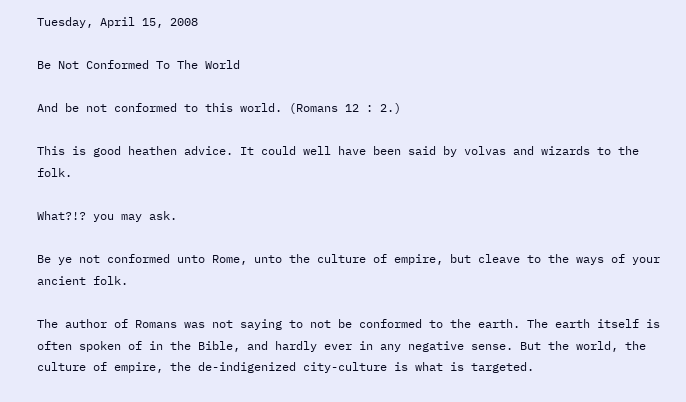Tuesday, April 15, 2008

Be Not Conformed To The World

And be not conformed to this world. (Romans 12 : 2.)

This is good heathen advice. It could well have been said by volvas and wizards to the folk.

What?!? you may ask.

Be ye not conformed unto Rome, unto the culture of empire, but cleave to the ways of your ancient folk.

The author of Romans was not saying to not be conformed to the earth. The earth itself is often spoken of in the Bible, and hardly ever in any negative sense. But the world, the culture of empire, the de-indigenized city-culture is what is targeted.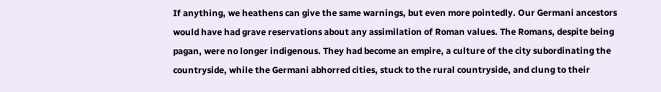If anything, we heathens can give the same warnings, but even more pointedly. Our Germani ancestors would have had grave reservations about any assimilation of Roman values. The Romans, despite being pagan, were no longer indigenous. They had become an empire, a culture of the city subordinating the countryside, while the Germani abhorred cities, stuck to the rural countryside, and clung to their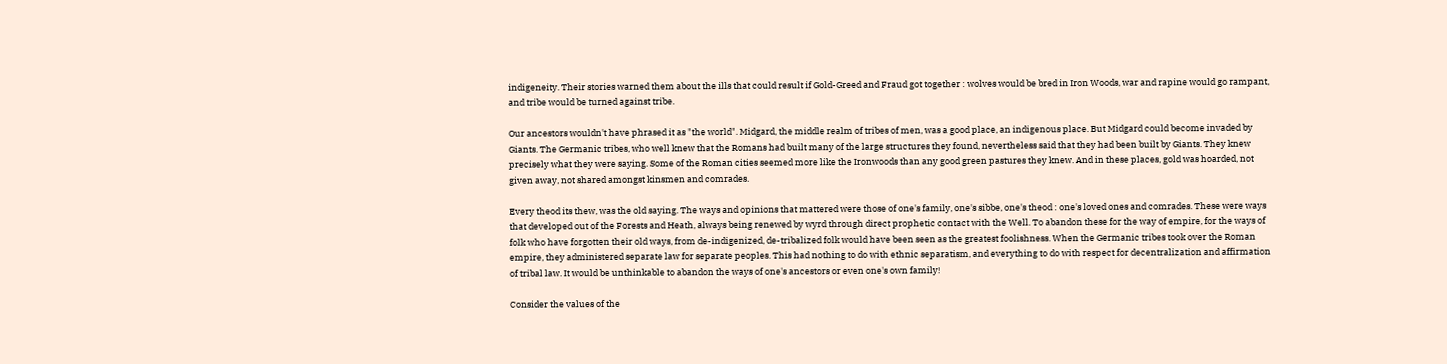indigeneity. Their stories warned them about the ills that could result if Gold-Greed and Fraud got together : wolves would be bred in Iron Woods, war and rapine would go rampant, and tribe would be turned against tribe.

Our ancestors wouldn't have phrased it as "the world". Midgard, the middle realm of tribes of men, was a good place, an indigenous place. But Midgard could become invaded by Giants. The Germanic tribes, who well knew that the Romans had built many of the large structures they found, nevertheless said that they had been built by Giants. They knew precisely what they were saying. Some of the Roman cities seemed more like the Ironwoods than any good green pastures they knew. And in these places, gold was hoarded, not given away, not shared amongst kinsmen and comrades.

Every theod its thew, was the old saying. The ways and opinions that mattered were those of one's family, one's sibbe, one's theod : one's loved ones and comrades. These were ways that developed out of the Forests and Heath, always being renewed by wyrd through direct prophetic contact with the Well. To abandon these for the way of empire, for the ways of folk who have forgotten their old ways, from de-indigenized, de-tribalized folk would have been seen as the greatest foolishness. When the Germanic tribes took over the Roman empire, they administered separate law for separate peoples. This had nothing to do with ethnic separatism, and everything to do with respect for decentralization and affirmation of tribal law. It would be unthinkable to abandon the ways of one's ancestors or even one's own family!

Consider the values of the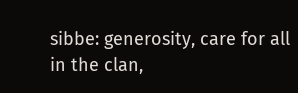sibbe: generosity, care for all in the clan,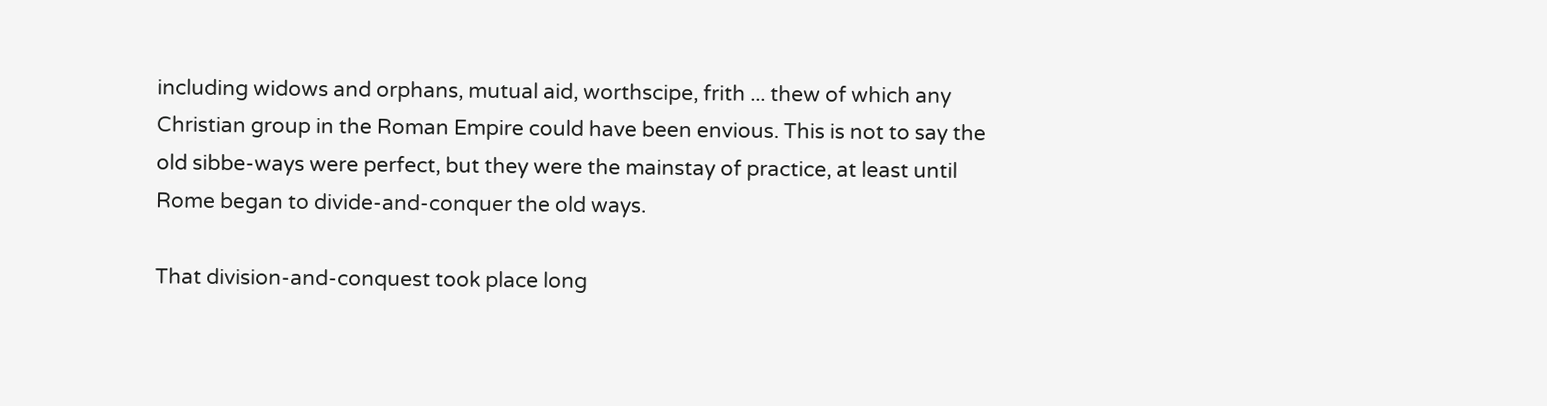including widows and orphans, mutual aid, worthscipe, frith ... thew of which any Christian group in the Roman Empire could have been envious. This is not to say the old sibbe-ways were perfect, but they were the mainstay of practice, at least until Rome began to divide-and-conquer the old ways.

That division-and-conquest took place long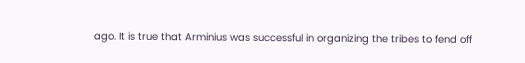ago. It is true that Arminius was successful in organizing the tribes to fend off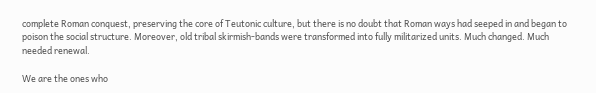complete Roman conquest, preserving the core of Teutonic culture, but there is no doubt that Roman ways had seeped in and began to poison the social structure. Moreover, old tribal skirmish-bands were transformed into fully militarized units. Much changed. Much needed renewal.

We are the ones who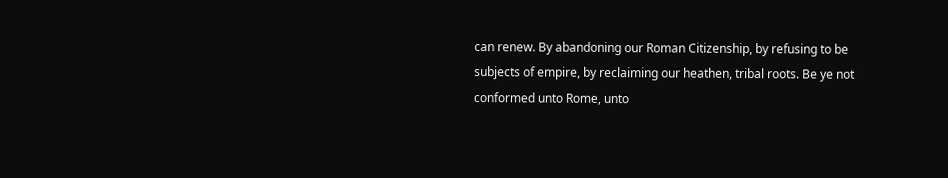can renew. By abandoning our Roman Citizenship, by refusing to be subjects of empire, by reclaiming our heathen, tribal roots. Be ye not conformed unto Rome, unto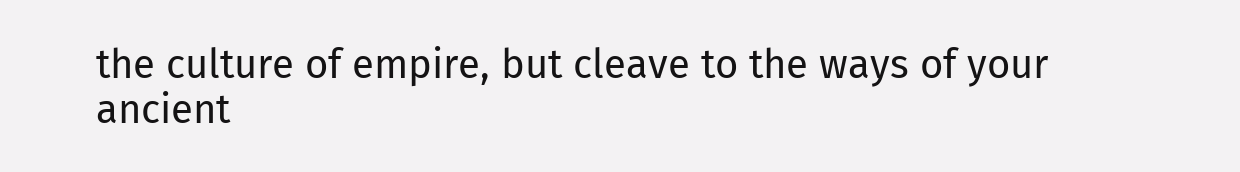the culture of empire, but cleave to the ways of your ancient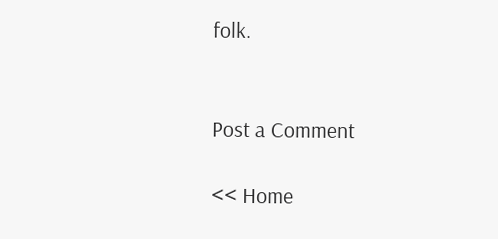folk.


Post a Comment

<< Home